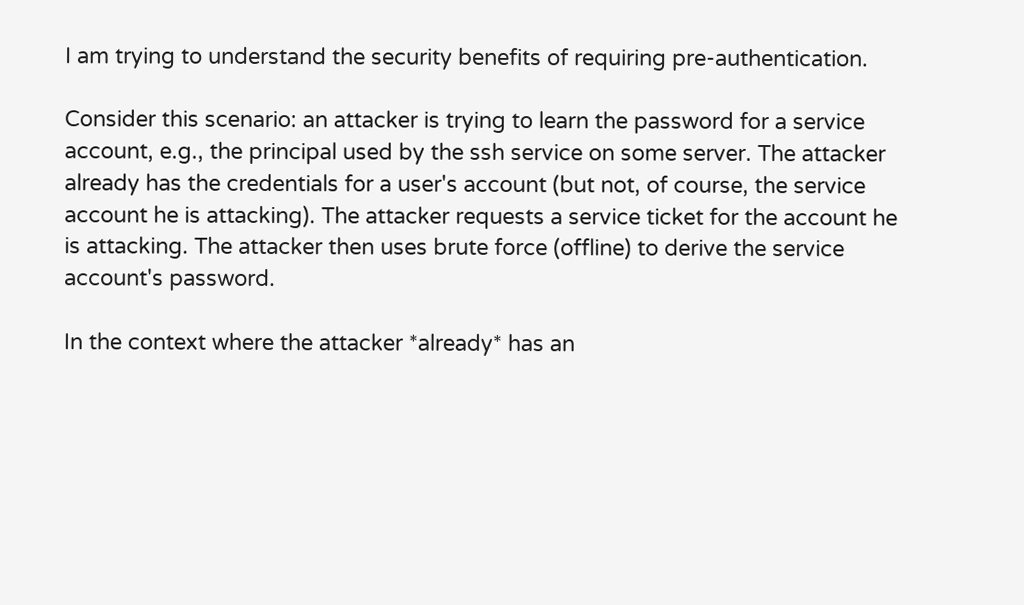I am trying to understand the security benefits of requiring pre-authentication.

Consider this scenario: an attacker is trying to learn the password for a service account, e.g., the principal used by the ssh service on some server. The attacker already has the credentials for a user's account (but not, of course, the service account he is attacking). The attacker requests a service ticket for the account he is attacking. The attacker then uses brute force (offline) to derive the service account's password.

In the context where the attacker *already* has an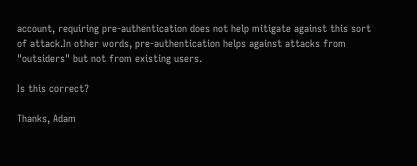account, requiring pre-authentication does not help mitigate against this sort of attack.In other words, pre-authentication helps against attacks from "outsiders" but not from existing users.

Is this correct?

Thanks, Adam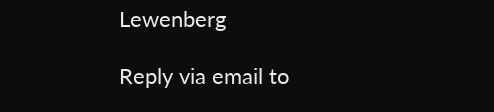Lewenberg

Reply via email to